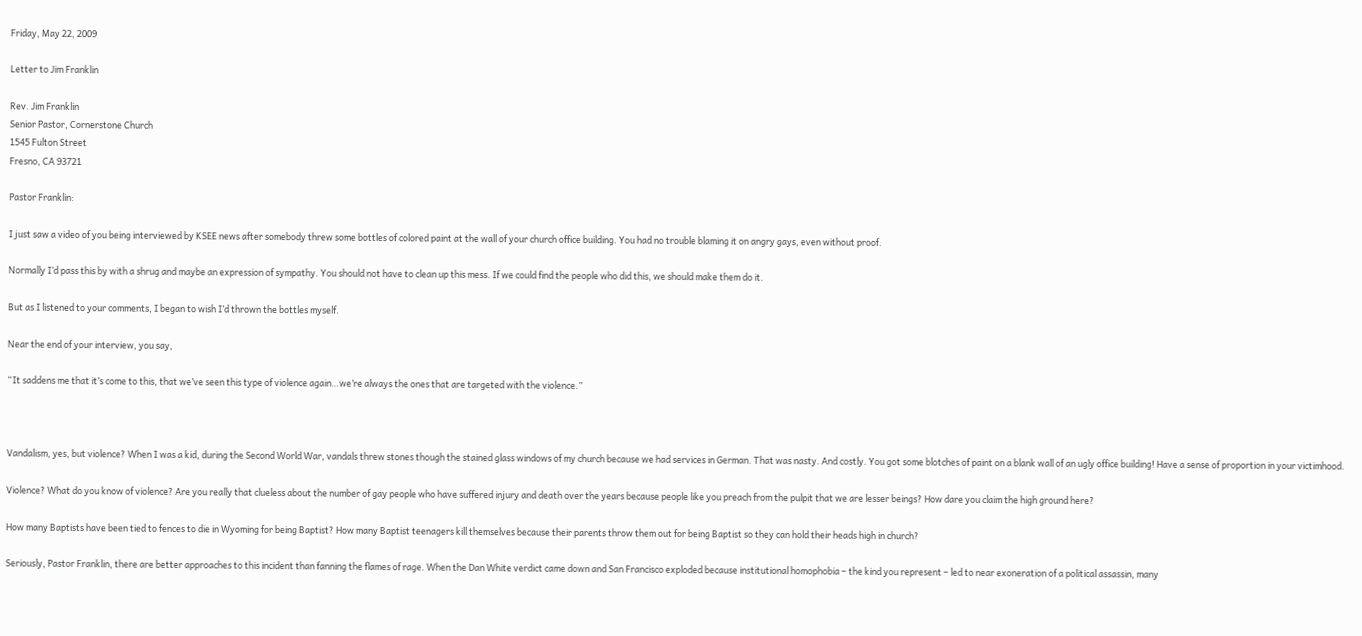Friday, May 22, 2009

Letter to Jim Franklin

Rev. Jim Franklin
Senior Pastor, Cornerstone Church
1545 Fulton Street
Fresno, CA 93721

Pastor Franklin:

I just saw a video of you being interviewed by KSEE news after somebody threw some bottles of colored paint at the wall of your church office building. You had no trouble blaming it on angry gays, even without proof.

Normally I’d pass this by with a shrug and maybe an expression of sympathy. You should not have to clean up this mess. If we could find the people who did this, we should make them do it.

But as I listened to your comments, I began to wish I’d thrown the bottles myself.

Near the end of your interview, you say,

“It saddens me that it’s come to this, that we’ve seen this type of violence again…we’re always the ones that are targeted with the violence.”



Vandalism, yes, but violence? When I was a kid, during the Second World War, vandals threw stones though the stained glass windows of my church because we had services in German. That was nasty. And costly. You got some blotches of paint on a blank wall of an ugly office building! Have a sense of proportion in your victimhood.

Violence? What do you know of violence? Are you really that clueless about the number of gay people who have suffered injury and death over the years because people like you preach from the pulpit that we are lesser beings? How dare you claim the high ground here?

How many Baptists have been tied to fences to die in Wyoming for being Baptist? How many Baptist teenagers kill themselves because their parents throw them out for being Baptist so they can hold their heads high in church?

Seriously, Pastor Franklin, there are better approaches to this incident than fanning the flames of rage. When the Dan White verdict came down and San Francisco exploded because institutional homophobia – the kind you represent – led to near exoneration of a political assassin, many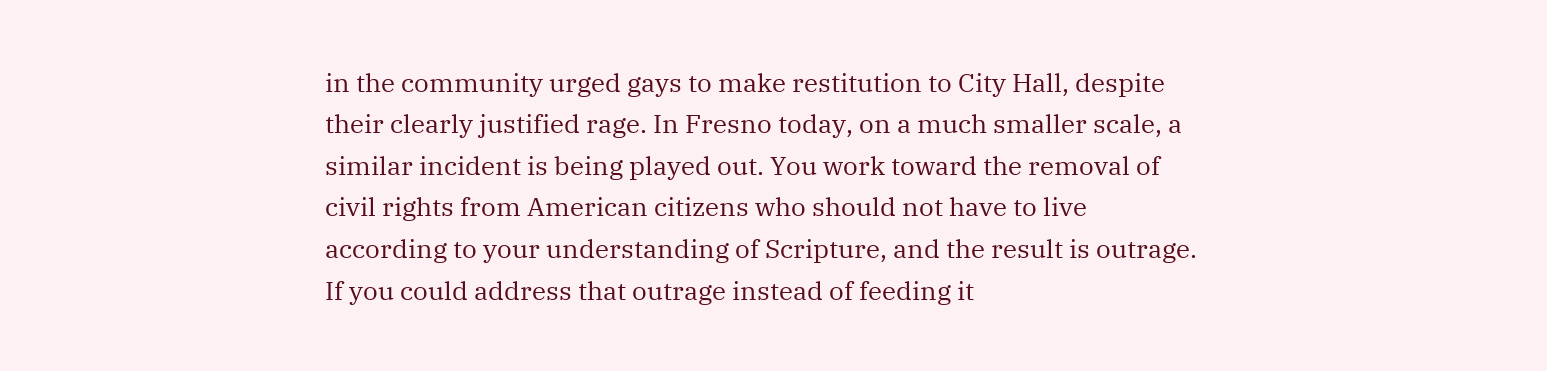in the community urged gays to make restitution to City Hall, despite their clearly justified rage. In Fresno today, on a much smaller scale, a similar incident is being played out. You work toward the removal of civil rights from American citizens who should not have to live according to your understanding of Scripture, and the result is outrage. If you could address that outrage instead of feeding it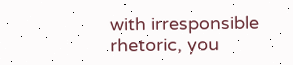with irresponsible rhetoric, you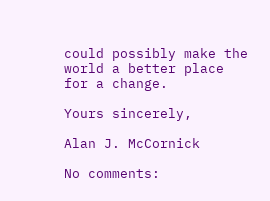could possibly make the world a better place for a change.

Yours sincerely,

Alan J. McCornick

No comments: